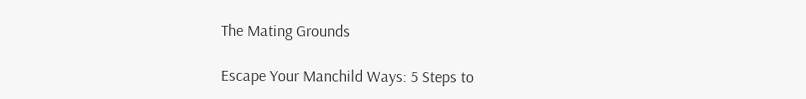The Mating Grounds

Escape Your Manchild Ways: 5 Steps to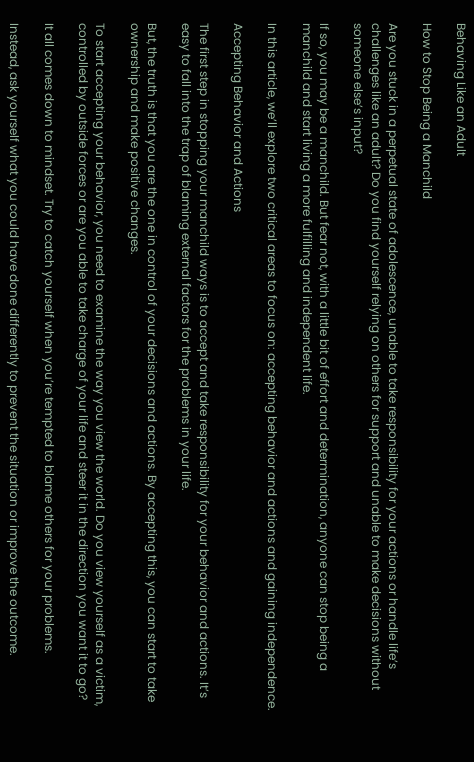Behaving Like an Adult

How to Stop Being a Manchild

Are you stuck in a perpetual state of adolescence, unable to take responsibility for your actions or handle life’s challenges like an adult? Do you find yourself relying on others for support and unable to make decisions without someone else’s input?

If so, you may be a manchild. But fear not, with a little bit of effort and determination, anyone can stop being a manchild and start living a more fulfilling and independent life.

In this article, we’ll explore two critical areas to focus on: accepting behavior and actions and gaining independence.

Accepting Behavior and Actions

The first step in stopping your manchild ways is to accept and take responsibility for your behavior and actions. It’s easy to fall into the trap of blaming external factors for the problems in your life.

But, the truth is that you are the one in control of your decisions and actions. By accepting this, you can start to take ownership and make positive changes.

To start accepting your behavior, you need to examine the way you view the world. Do you view yourself as a victim, controlled by outside forces or are you able to take charge of your life and steer it in the direction you want it to go?

It all comes down to mindset. Try to catch yourself when you’re tempted to blame others for your problems.

Instead, ask yourself what you could have done differently to prevent the situation or improve the outcome.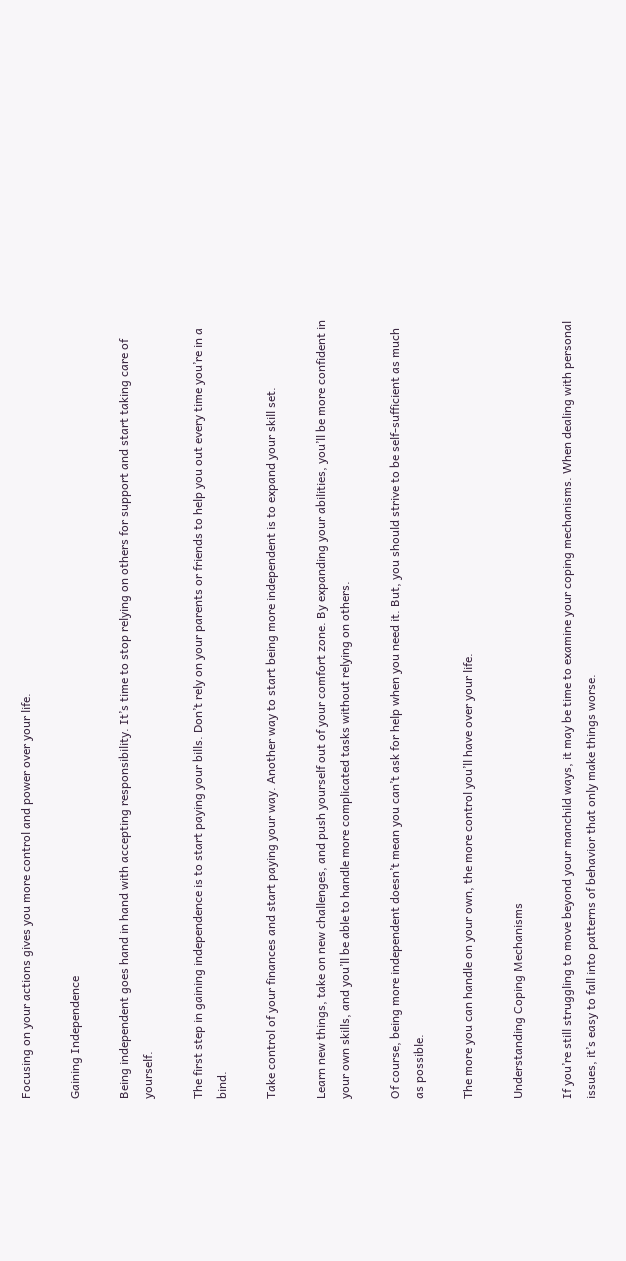Focusing on your actions gives you more control and power over your life.

Gaining Independence

Being independent goes hand in hand with accepting responsibility. It’s time to stop relying on others for support and start taking care of yourself.

The first step in gaining independence is to start paying your bills. Don’t rely on your parents or friends to help you out every time you’re in a bind.

Take control of your finances and start paying your way. Another way to start being more independent is to expand your skill set.

Learn new things, take on new challenges, and push yourself out of your comfort zone. By expanding your abilities, you’ll be more confident in your own skills, and you’ll be able to handle more complicated tasks without relying on others.

Of course, being more independent doesn’t mean you can’t ask for help when you need it. But, you should strive to be self-sufficient as much as possible.

The more you can handle on your own, the more control you’ll have over your life.

Understanding Coping Mechanisms

If you’re still struggling to move beyond your manchild ways, it may be time to examine your coping mechanisms. When dealing with personal issues, it’s easy to fall into patterns of behavior that only make things worse.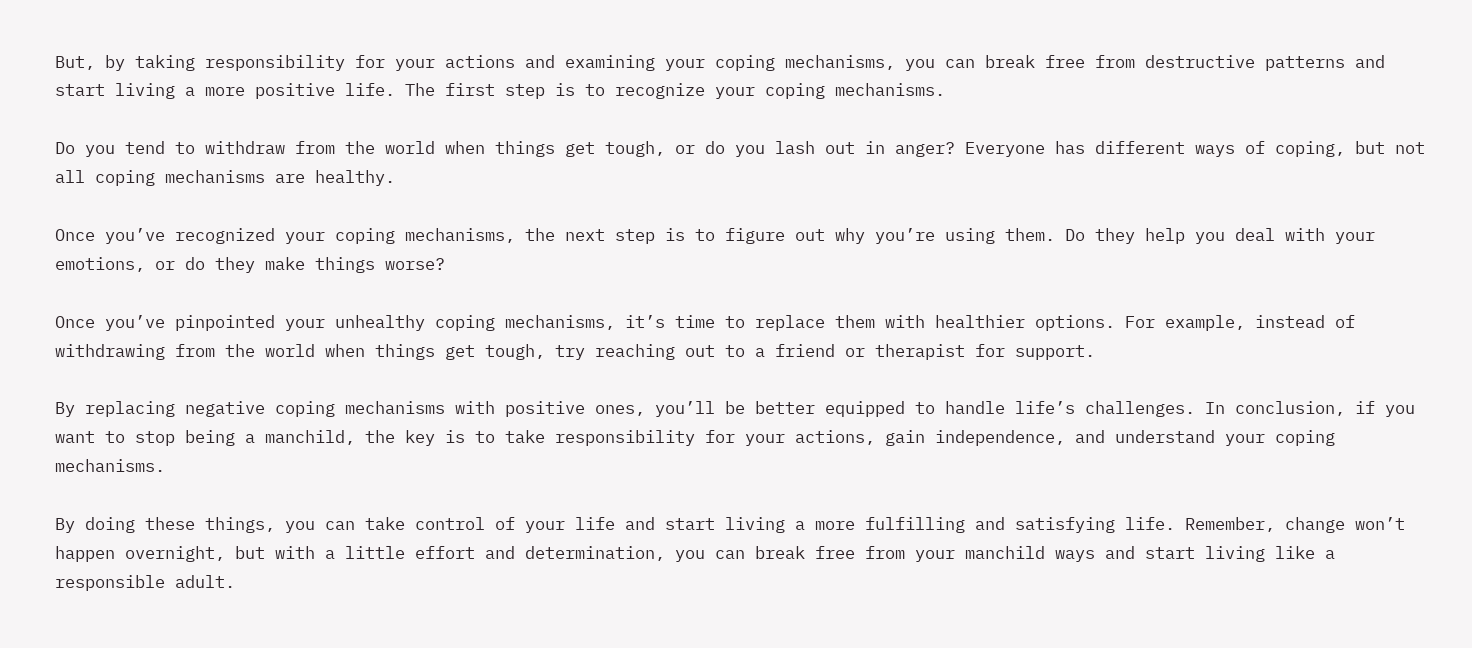But, by taking responsibility for your actions and examining your coping mechanisms, you can break free from destructive patterns and start living a more positive life. The first step is to recognize your coping mechanisms.

Do you tend to withdraw from the world when things get tough, or do you lash out in anger? Everyone has different ways of coping, but not all coping mechanisms are healthy.

Once you’ve recognized your coping mechanisms, the next step is to figure out why you’re using them. Do they help you deal with your emotions, or do they make things worse?

Once you’ve pinpointed your unhealthy coping mechanisms, it’s time to replace them with healthier options. For example, instead of withdrawing from the world when things get tough, try reaching out to a friend or therapist for support.

By replacing negative coping mechanisms with positive ones, you’ll be better equipped to handle life’s challenges. In conclusion, if you want to stop being a manchild, the key is to take responsibility for your actions, gain independence, and understand your coping mechanisms.

By doing these things, you can take control of your life and start living a more fulfilling and satisfying life. Remember, change won’t happen overnight, but with a little effort and determination, you can break free from your manchild ways and start living like a responsible adult.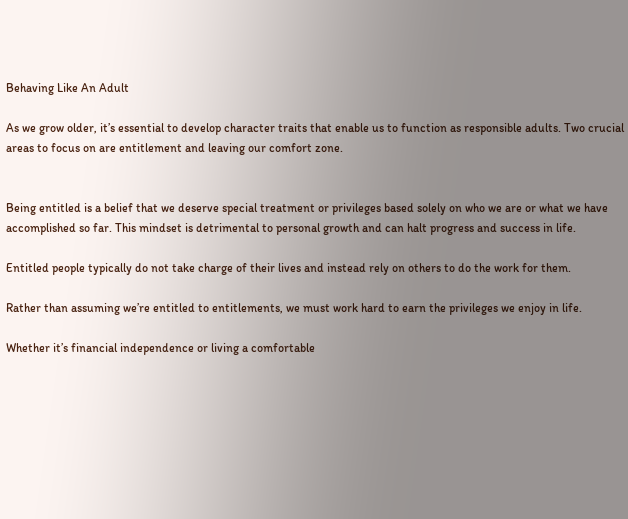Behaving Like An Adult

As we grow older, it’s essential to develop character traits that enable us to function as responsible adults. Two crucial areas to focus on are entitlement and leaving our comfort zone.


Being entitled is a belief that we deserve special treatment or privileges based solely on who we are or what we have accomplished so far. This mindset is detrimental to personal growth and can halt progress and success in life.

Entitled people typically do not take charge of their lives and instead rely on others to do the work for them.

Rather than assuming we’re entitled to entitlements, we must work hard to earn the privileges we enjoy in life.

Whether it’s financial independence or living a comfortable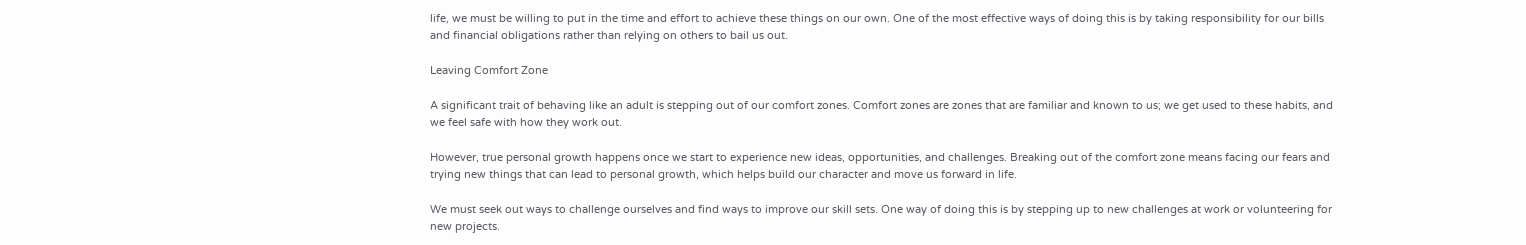life, we must be willing to put in the time and effort to achieve these things on our own. One of the most effective ways of doing this is by taking responsibility for our bills and financial obligations rather than relying on others to bail us out.

Leaving Comfort Zone

A significant trait of behaving like an adult is stepping out of our comfort zones. Comfort zones are zones that are familiar and known to us; we get used to these habits, and we feel safe with how they work out.

However, true personal growth happens once we start to experience new ideas, opportunities, and challenges. Breaking out of the comfort zone means facing our fears and trying new things that can lead to personal growth, which helps build our character and move us forward in life.

We must seek out ways to challenge ourselves and find ways to improve our skill sets. One way of doing this is by stepping up to new challenges at work or volunteering for new projects.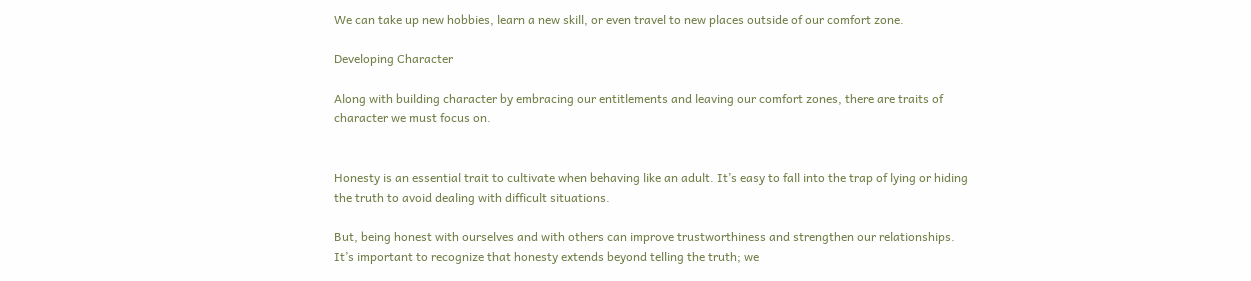We can take up new hobbies, learn a new skill, or even travel to new places outside of our comfort zone.

Developing Character

Along with building character by embracing our entitlements and leaving our comfort zones, there are traits of character we must focus on.


Honesty is an essential trait to cultivate when behaving like an adult. It’s easy to fall into the trap of lying or hiding the truth to avoid dealing with difficult situations.

But, being honest with ourselves and with others can improve trustworthiness and strengthen our relationships. It’s important to recognize that honesty extends beyond telling the truth; we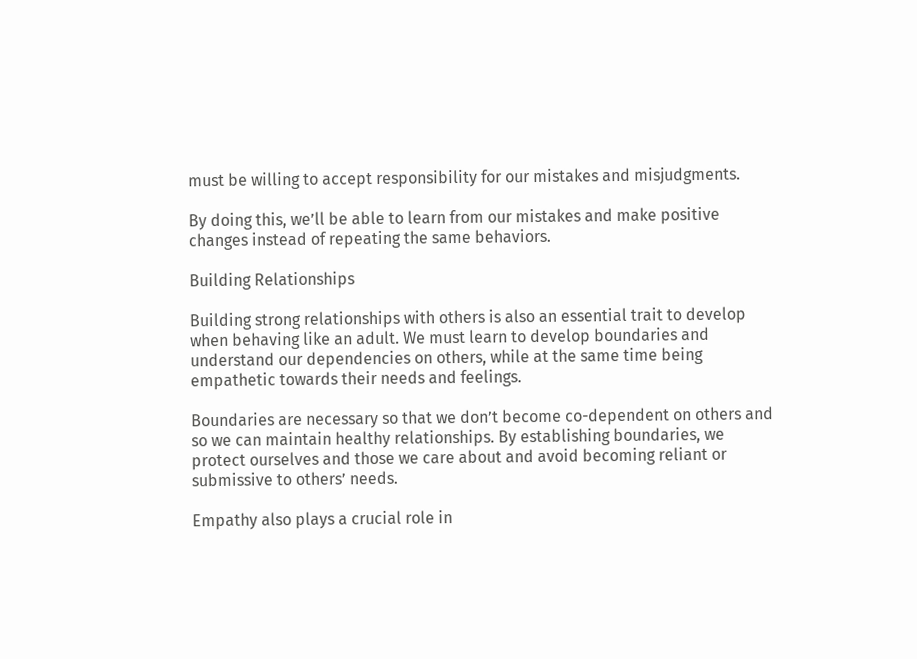must be willing to accept responsibility for our mistakes and misjudgments.

By doing this, we’ll be able to learn from our mistakes and make positive changes instead of repeating the same behaviors.

Building Relationships

Building strong relationships with others is also an essential trait to develop when behaving like an adult. We must learn to develop boundaries and understand our dependencies on others, while at the same time being empathetic towards their needs and feelings.

Boundaries are necessary so that we don’t become co-dependent on others and so we can maintain healthy relationships. By establishing boundaries, we protect ourselves and those we care about and avoid becoming reliant or submissive to others’ needs.

Empathy also plays a crucial role in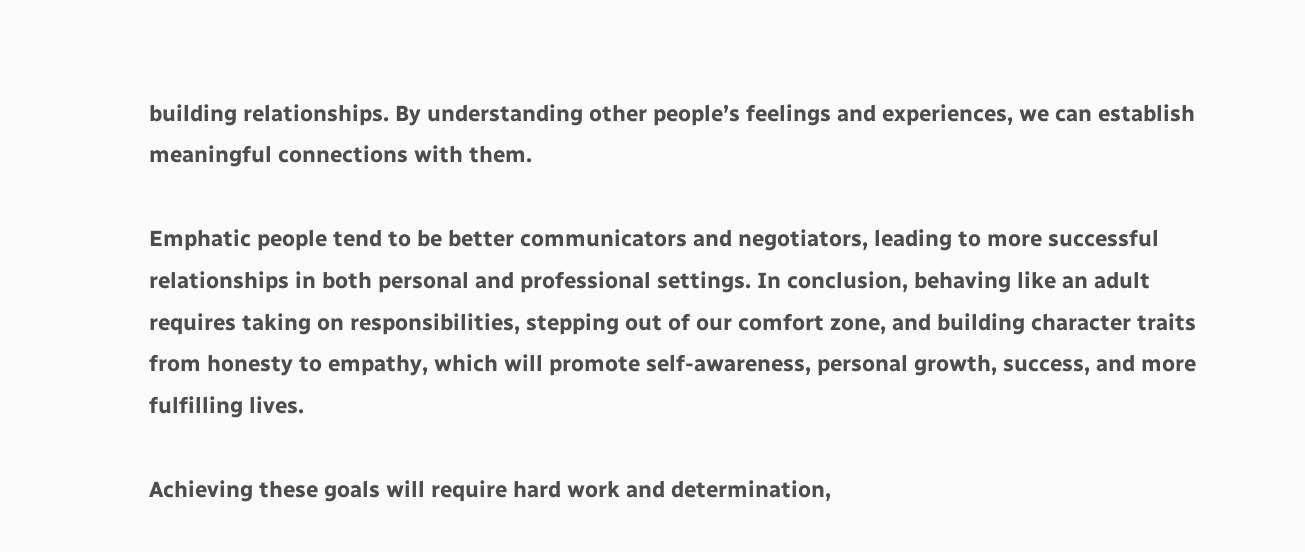building relationships. By understanding other people’s feelings and experiences, we can establish meaningful connections with them.

Emphatic people tend to be better communicators and negotiators, leading to more successful relationships in both personal and professional settings. In conclusion, behaving like an adult requires taking on responsibilities, stepping out of our comfort zone, and building character traits from honesty to empathy, which will promote self-awareness, personal growth, success, and more fulfilling lives.

Achieving these goals will require hard work and determination,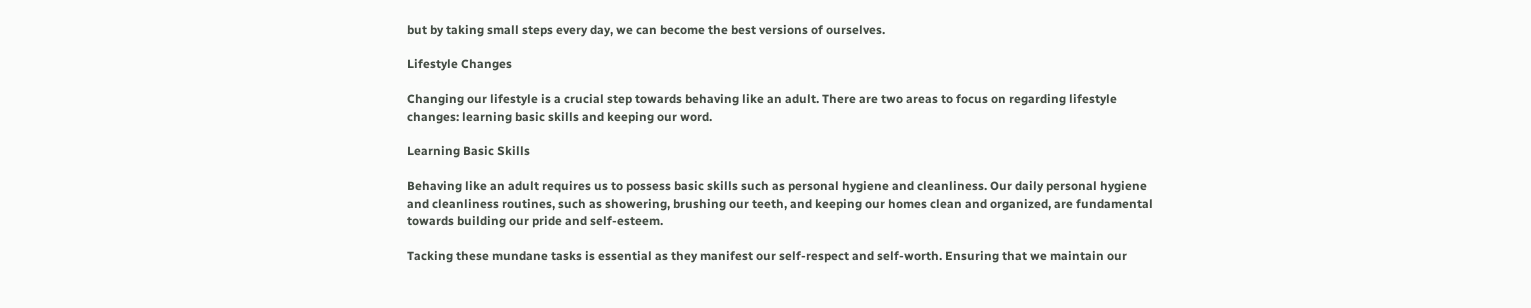but by taking small steps every day, we can become the best versions of ourselves.

Lifestyle Changes

Changing our lifestyle is a crucial step towards behaving like an adult. There are two areas to focus on regarding lifestyle changes: learning basic skills and keeping our word.

Learning Basic Skills

Behaving like an adult requires us to possess basic skills such as personal hygiene and cleanliness. Our daily personal hygiene and cleanliness routines, such as showering, brushing our teeth, and keeping our homes clean and organized, are fundamental towards building our pride and self-esteem.

Tacking these mundane tasks is essential as they manifest our self-respect and self-worth. Ensuring that we maintain our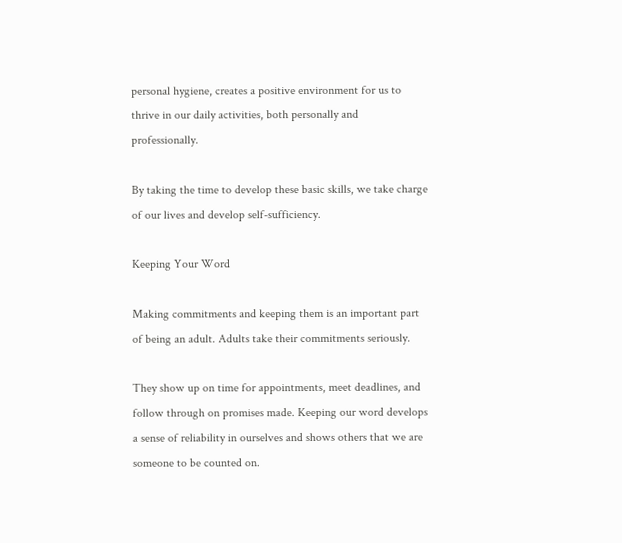personal hygiene, creates a positive environment for us to thrive in our daily activities, both personally and professionally.

By taking the time to develop these basic skills, we take charge of our lives and develop self-sufficiency.

Keeping Your Word

Making commitments and keeping them is an important part of being an adult. Adults take their commitments seriously.

They show up on time for appointments, meet deadlines, and follow through on promises made. Keeping our word develops a sense of reliability in ourselves and shows others that we are someone to be counted on.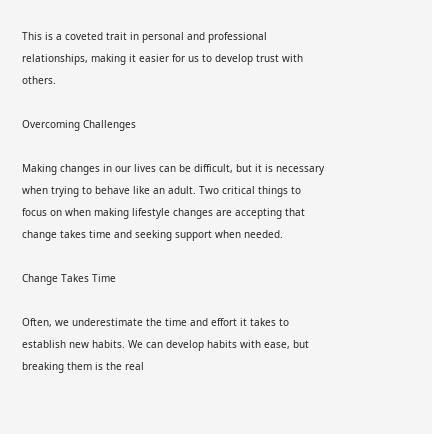This is a coveted trait in personal and professional relationships, making it easier for us to develop trust with others.

Overcoming Challenges

Making changes in our lives can be difficult, but it is necessary when trying to behave like an adult. Two critical things to focus on when making lifestyle changes are accepting that change takes time and seeking support when needed.

Change Takes Time

Often, we underestimate the time and effort it takes to establish new habits. We can develop habits with ease, but breaking them is the real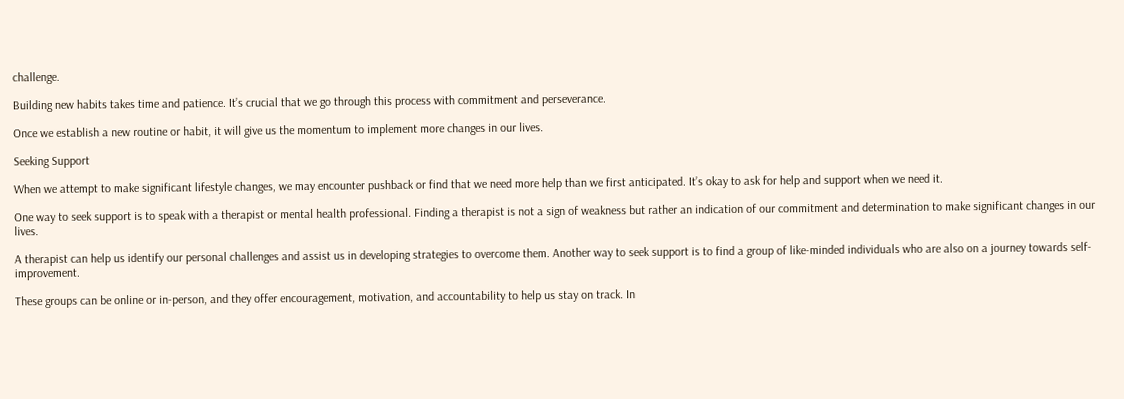challenge.

Building new habits takes time and patience. It’s crucial that we go through this process with commitment and perseverance.

Once we establish a new routine or habit, it will give us the momentum to implement more changes in our lives.

Seeking Support

When we attempt to make significant lifestyle changes, we may encounter pushback or find that we need more help than we first anticipated. It’s okay to ask for help and support when we need it.

One way to seek support is to speak with a therapist or mental health professional. Finding a therapist is not a sign of weakness but rather an indication of our commitment and determination to make significant changes in our lives.

A therapist can help us identify our personal challenges and assist us in developing strategies to overcome them. Another way to seek support is to find a group of like-minded individuals who are also on a journey towards self-improvement.

These groups can be online or in-person, and they offer encouragement, motivation, and accountability to help us stay on track. In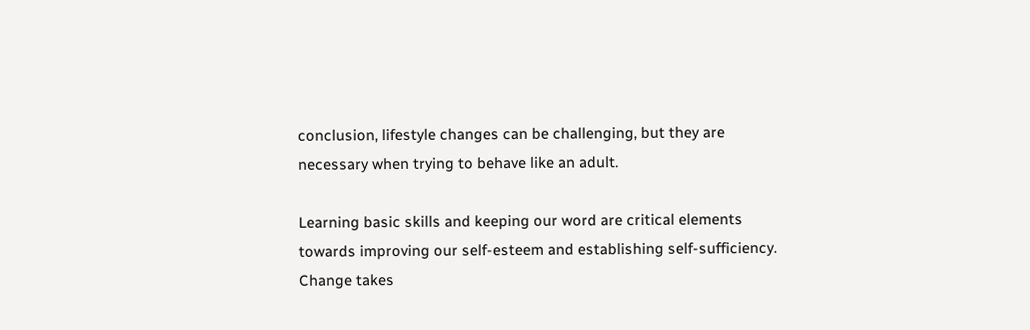conclusion, lifestyle changes can be challenging, but they are necessary when trying to behave like an adult.

Learning basic skills and keeping our word are critical elements towards improving our self-esteem and establishing self-sufficiency. Change takes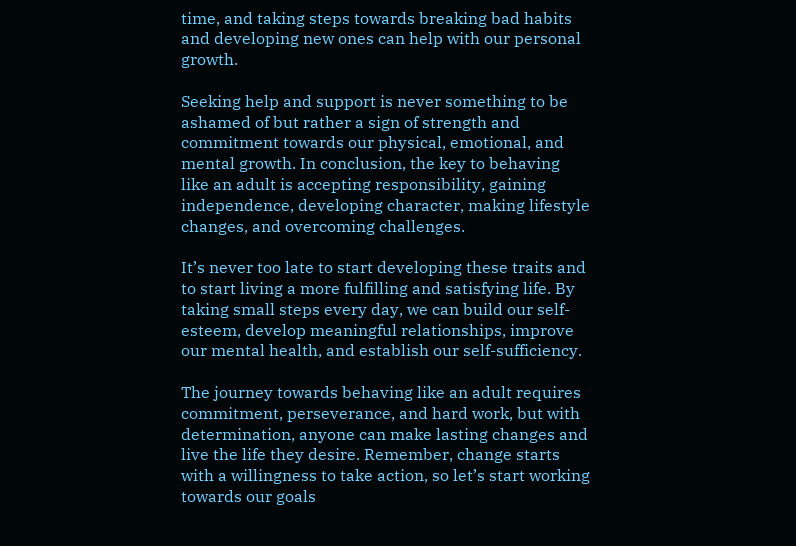time, and taking steps towards breaking bad habits and developing new ones can help with our personal growth.

Seeking help and support is never something to be ashamed of but rather a sign of strength and commitment towards our physical, emotional, and mental growth. In conclusion, the key to behaving like an adult is accepting responsibility, gaining independence, developing character, making lifestyle changes, and overcoming challenges.

It’s never too late to start developing these traits and to start living a more fulfilling and satisfying life. By taking small steps every day, we can build our self-esteem, develop meaningful relationships, improve our mental health, and establish our self-sufficiency.

The journey towards behaving like an adult requires commitment, perseverance, and hard work, but with determination, anyone can make lasting changes and live the life they desire. Remember, change starts with a willingness to take action, so let’s start working towards our goals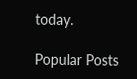today.

Popular Posts